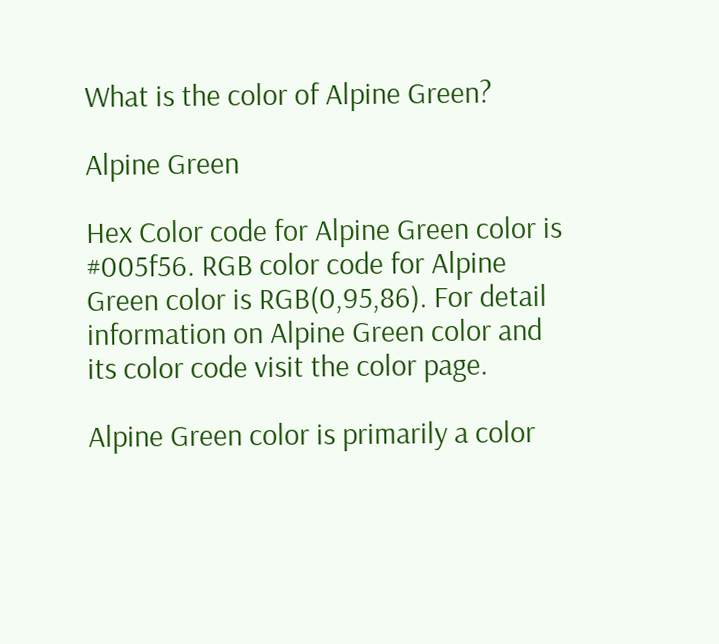What is the color of Alpine Green?

Alpine Green

Hex Color code for Alpine Green color is #005f56. RGB color code for Alpine Green color is RGB(0,95,86). For detail information on Alpine Green color and its color code visit the color page.

Alpine Green color is primarily a color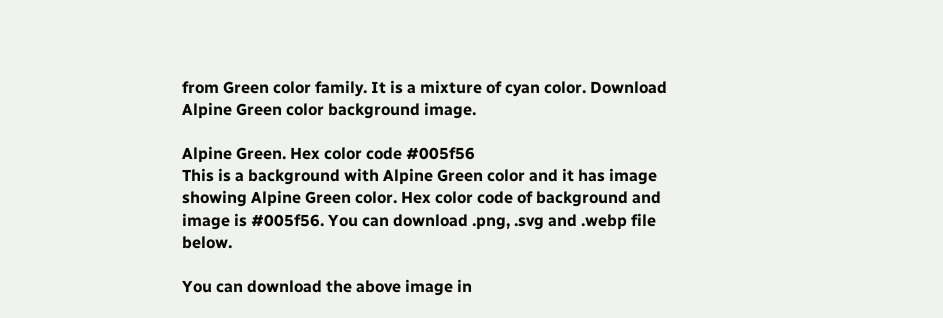from Green color family. It is a mixture of cyan color. Download Alpine Green color background image.

Alpine Green. Hex color code #005f56
This is a background with Alpine Green color and it has image showing Alpine Green color. Hex color code of background and image is #005f56. You can download .png, .svg and .webp file below.

You can download the above image in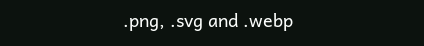.png, .svg and .webp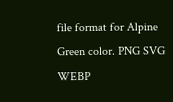file format for Alpine Green color. PNG SVG WEBP